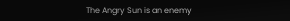The Angry Sun is an enemy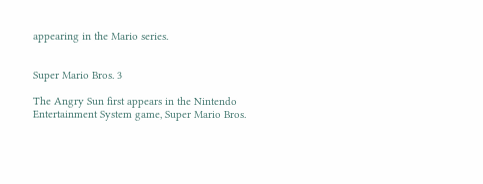appearing in the Mario series.


Super Mario Bros. 3

The Angry Sun first appears in the Nintendo Entertainment System game, Super Mario Bros.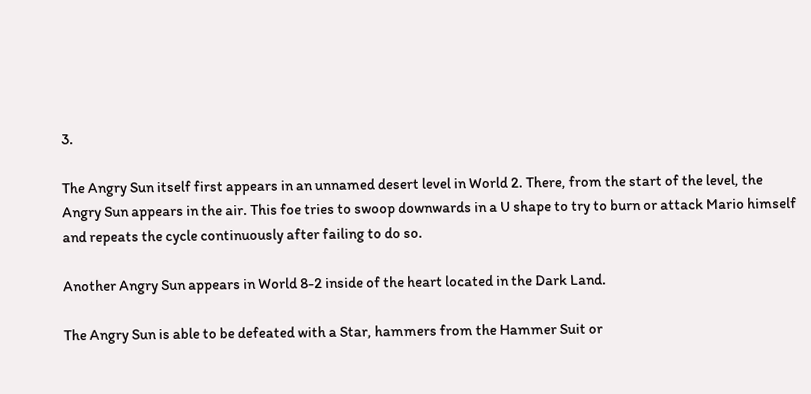3.

The Angry Sun itself first appears in an unnamed desert level in World 2. There, from the start of the level, the Angry Sun appears in the air. This foe tries to swoop downwards in a U shape to try to burn or attack Mario himself and repeats the cycle continuously after failing to do so.

Another Angry Sun appears in World 8-2 inside of the heart located in the Dark Land.

The Angry Sun is able to be defeated with a Star, hammers from the Hammer Suit or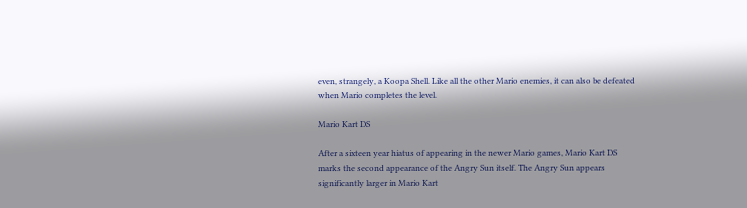even, strangely, a Koopa Shell. Like all the other Mario enemies, it can also be defeated when Mario completes the level.

Mario Kart DS

After a sixteen year hiatus of appearing in the newer Mario games, Mario Kart DS marks the second appearance of the Angry Sun itself. The Angry Sun appears significantly larger in Mario Kart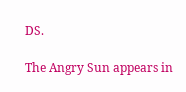DS.

The Angry Sun appears in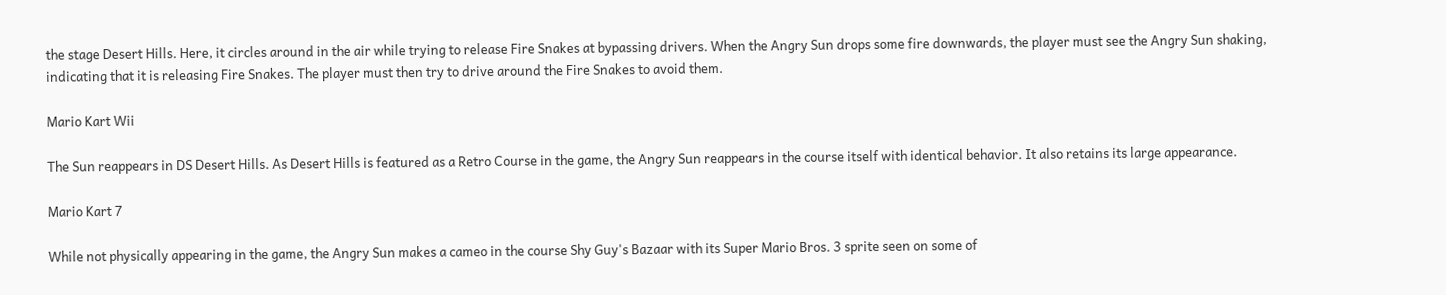the stage Desert Hills. Here, it circles around in the air while trying to release Fire Snakes at bypassing drivers. When the Angry Sun drops some fire downwards, the player must see the Angry Sun shaking, indicating that it is releasing Fire Snakes. The player must then try to drive around the Fire Snakes to avoid them.

Mario Kart Wii

The Sun reappears in DS Desert Hills. As Desert Hills is featured as a Retro Course in the game, the Angry Sun reappears in the course itself with identical behavior. It also retains its large appearance.

Mario Kart 7

While not physically appearing in the game, the Angry Sun makes a cameo in the course Shy Guy's Bazaar with its Super Mario Bros. 3 sprite seen on some of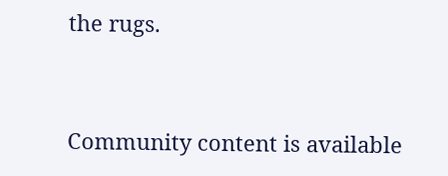the rugs.


Community content is available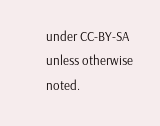under CC-BY-SA unless otherwise noted.